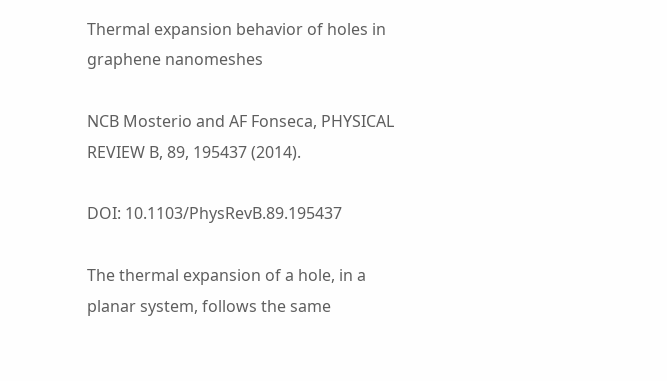Thermal expansion behavior of holes in graphene nanomeshes

NCB Mosterio and AF Fonseca, PHYSICAL REVIEW B, 89, 195437 (2014).

DOI: 10.1103/PhysRevB.89.195437

The thermal expansion of a hole, in a planar system, follows the same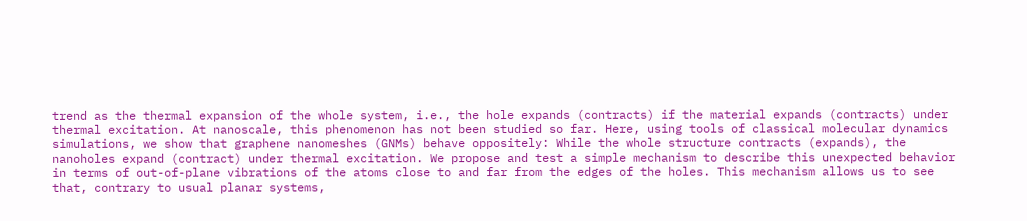trend as the thermal expansion of the whole system, i.e., the hole expands (contracts) if the material expands (contracts) under thermal excitation. At nanoscale, this phenomenon has not been studied so far. Here, using tools of classical molecular dynamics simulations, we show that graphene nanomeshes (GNMs) behave oppositely: While the whole structure contracts (expands), the nanoholes expand (contract) under thermal excitation. We propose and test a simple mechanism to describe this unexpected behavior in terms of out-of-plane vibrations of the atoms close to and far from the edges of the holes. This mechanism allows us to see that, contrary to usual planar systems,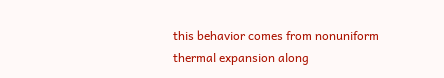this behavior comes from nonuniform thermal expansion along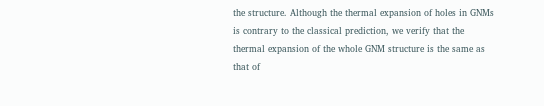the structure. Although the thermal expansion of holes in GNMs is contrary to the classical prediction, we verify that the thermal expansion of the whole GNM structure is the same as that of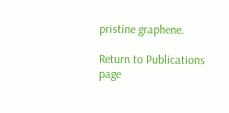pristine graphene.

Return to Publications page